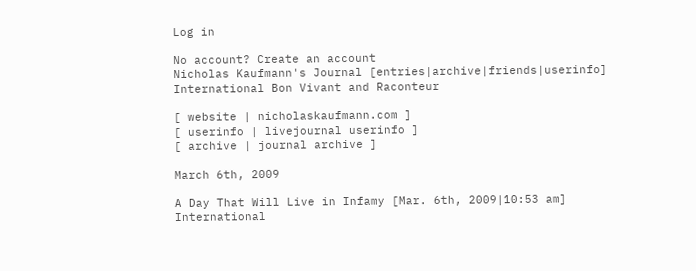Log in

No account? Create an account
Nicholas Kaufmann's Journal [entries|archive|friends|userinfo]
International Bon Vivant and Raconteur

[ website | nicholaskaufmann.com ]
[ userinfo | livejournal userinfo ]
[ archive | journal archive ]

March 6th, 2009

A Day That Will Live in Infamy [Mar. 6th, 2009|10:53 am]
International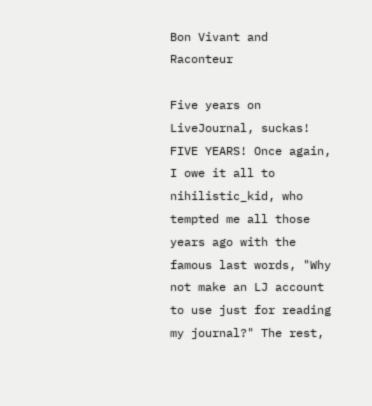Bon Vivant and Raconteur

Five years on LiveJournal, suckas! FIVE YEARS! Once again, I owe it all to nihilistic_kid, who tempted me all those years ago with the famous last words, "Why not make an LJ account to use just for reading my journal?" The rest,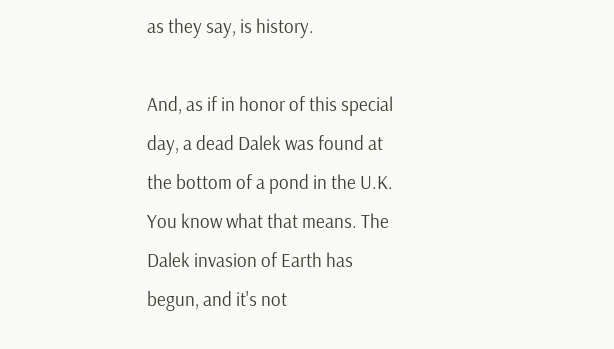as they say, is history.

And, as if in honor of this special day, a dead Dalek was found at the bottom of a pond in the U.K. You know what that means. The Dalek invasion of Earth has begun, and it's not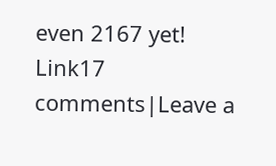even 2167 yet!
Link17 comments|Leave a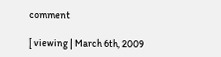comment

[ viewing | March 6th, 2009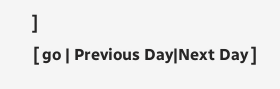]
[ go | Previous Day|Next Day ]